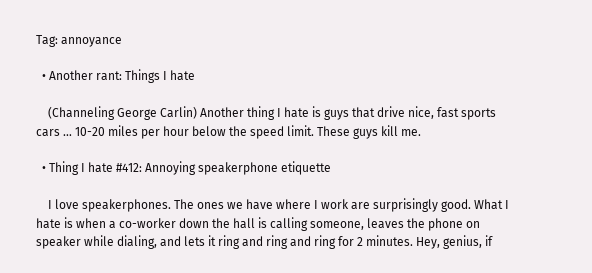Tag: annoyance

  • Another rant: Things I hate

    (Channeling George Carlin) Another thing I hate is guys that drive nice, fast sports cars … 10-20 miles per hour below the speed limit. These guys kill me.

  • Thing I hate #412: Annoying speakerphone etiquette

    I love speakerphones. The ones we have where I work are surprisingly good. What I hate is when a co-worker down the hall is calling someone, leaves the phone on speaker while dialing, and lets it ring and ring and ring for 2 minutes. Hey, genius, if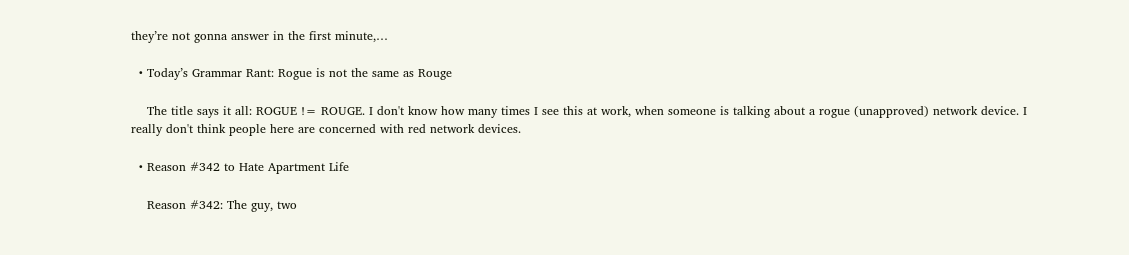they’re not gonna answer in the first minute,…

  • Today’s Grammar Rant: Rogue is not the same as Rouge

    The title says it all: ROGUE != ROUGE. I don't know how many times I see this at work, when someone is talking about a rogue (unapproved) network device. I really don't think people here are concerned with red network devices.

  • Reason #342 to Hate Apartment Life

    Reason #342: The guy, two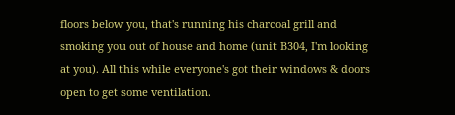floors below you, that's running his charcoal grill and smoking you out of house and home (unit B304, I'm looking at you). All this while everyone's got their windows & doors open to get some ventilation.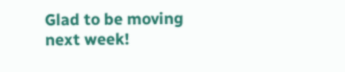Glad to be moving next week!